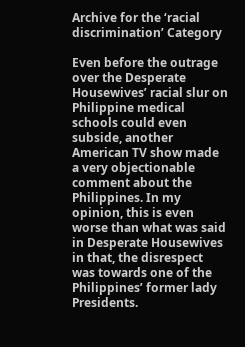Archive for the ‘racial discrimination’ Category

Even before the outrage over the Desperate Housewives’ racial slur on Philippine medical schools could even subside, another American TV show made a very objectionable comment about the Philippines. In my opinion, this is even worse than what was said in Desperate Housewives in that, the disrespect was towards one of the Philippines’ former lady Presidents.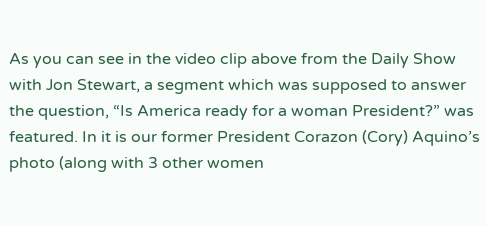As you can see in the video clip above from the Daily Show with Jon Stewart, a segment which was supposed to answer the question, “Is America ready for a woman President?” was featured. In it is our former President Corazon (Cory) Aquino’s photo (along with 3 other women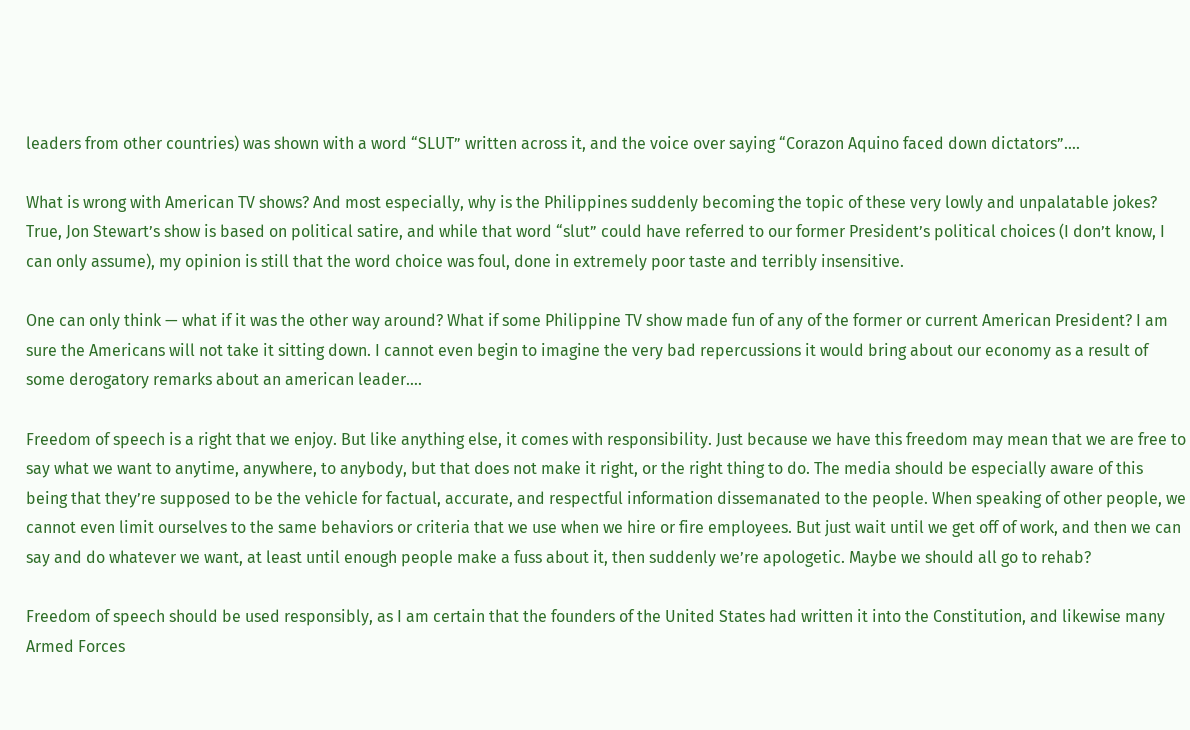leaders from other countries) was shown with a word “SLUT” written across it, and the voice over saying “Corazon Aquino faced down dictators”….

What is wrong with American TV shows? And most especially, why is the Philippines suddenly becoming the topic of these very lowly and unpalatable jokes? True, Jon Stewart’s show is based on political satire, and while that word “slut” could have referred to our former President’s political choices (I don’t know, I can only assume), my opinion is still that the word choice was foul, done in extremely poor taste and terribly insensitive.

One can only think — what if it was the other way around? What if some Philippine TV show made fun of any of the former or current American President? I am sure the Americans will not take it sitting down. I cannot even begin to imagine the very bad repercussions it would bring about our economy as a result of some derogatory remarks about an american leader….

Freedom of speech is a right that we enjoy. But like anything else, it comes with responsibility. Just because we have this freedom may mean that we are free to say what we want to anytime, anywhere, to anybody, but that does not make it right, or the right thing to do. The media should be especially aware of this being that they’re supposed to be the vehicle for factual, accurate, and respectful information dissemanated to the people. When speaking of other people, we cannot even limit ourselves to the same behaviors or criteria that we use when we hire or fire employees. But just wait until we get off of work, and then we can say and do whatever we want, at least until enough people make a fuss about it, then suddenly we’re apologetic. Maybe we should all go to rehab?

Freedom of speech should be used responsibly, as I am certain that the founders of the United States had written it into the Constitution, and likewise many Armed Forces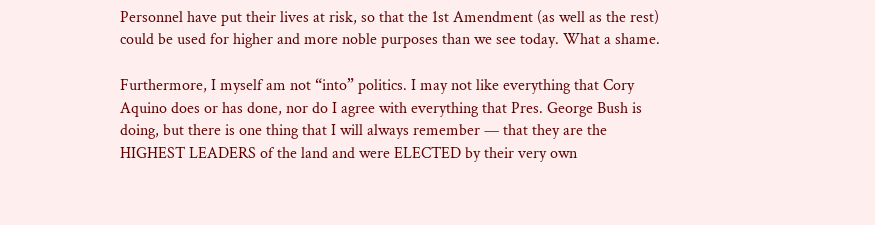Personnel have put their lives at risk, so that the 1st Amendment (as well as the rest) could be used for higher and more noble purposes than we see today. What a shame.

Furthermore, I myself am not “into” politics. I may not like everything that Cory Aquino does or has done, nor do I agree with everything that Pres. George Bush is doing, but there is one thing that I will always remember — that they are the HIGHEST LEADERS of the land and were ELECTED by their very own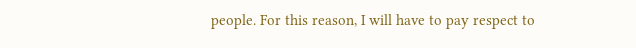people. For this reason, I will have to pay respect to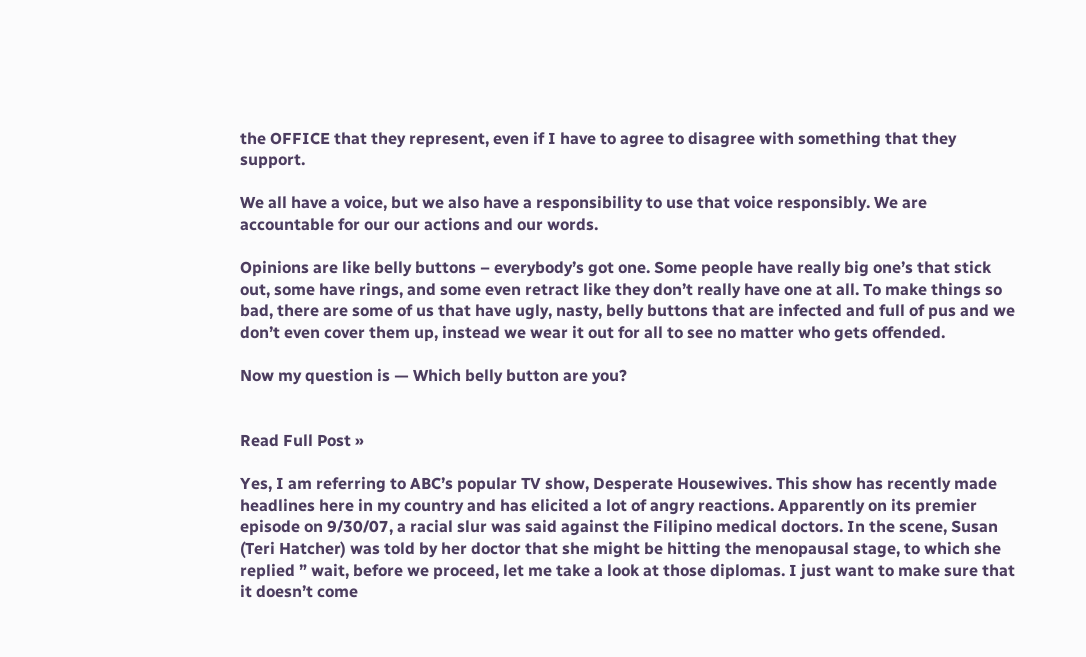the OFFICE that they represent, even if I have to agree to disagree with something that they support.

We all have a voice, but we also have a responsibility to use that voice responsibly. We are accountable for our our actions and our words.

Opinions are like belly buttons – everybody’s got one. Some people have really big one’s that stick out, some have rings, and some even retract like they don’t really have one at all. To make things so bad, there are some of us that have ugly, nasty, belly buttons that are infected and full of pus and we don’t even cover them up, instead we wear it out for all to see no matter who gets offended.

Now my question is — Which belly button are you?


Read Full Post »

Yes, I am referring to ABC’s popular TV show, Desperate Housewives. This show has recently made headlines here in my country and has elicited a lot of angry reactions. Apparently on its premier episode on 9/30/07, a racial slur was said against the Filipino medical doctors. In the scene, Susan (Teri Hatcher) was told by her doctor that she might be hitting the menopausal stage, to which she replied ” wait, before we proceed, let me take a look at those diplomas. I just want to make sure that it doesn’t come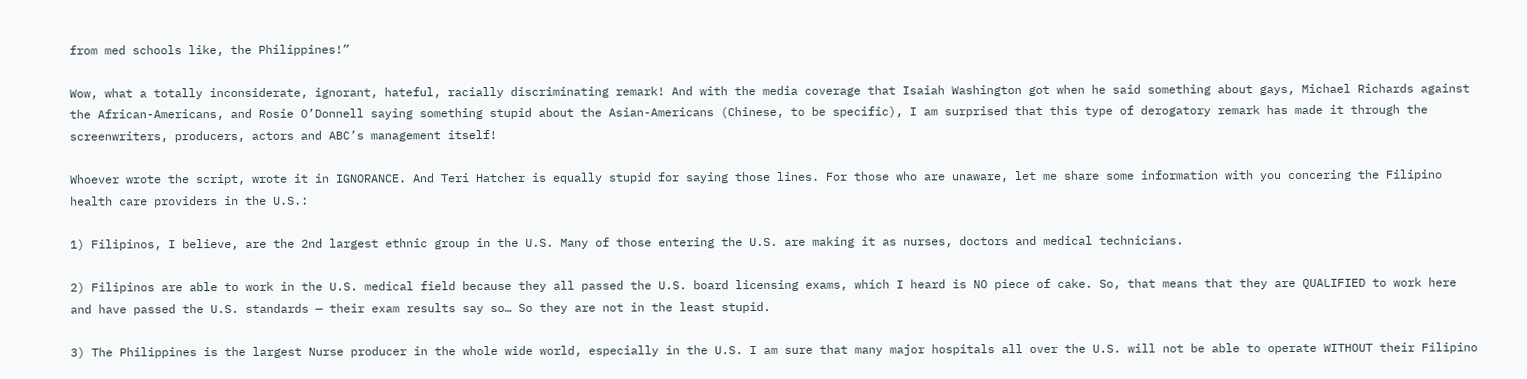from med schools like, the Philippines!”

Wow, what a totally inconsiderate, ignorant, hateful, racially discriminating remark! And with the media coverage that Isaiah Washington got when he said something about gays, Michael Richards against the African-Americans, and Rosie O’Donnell saying something stupid about the Asian-Americans (Chinese, to be specific), I am surprised that this type of derogatory remark has made it through the screenwriters, producers, actors and ABC’s management itself!

Whoever wrote the script, wrote it in IGNORANCE. And Teri Hatcher is equally stupid for saying those lines. For those who are unaware, let me share some information with you concering the Filipino health care providers in the U.S.:

1) Filipinos, I believe, are the 2nd largest ethnic group in the U.S. Many of those entering the U.S. are making it as nurses, doctors and medical technicians.

2) Filipinos are able to work in the U.S. medical field because they all passed the U.S. board licensing exams, which I heard is NO piece of cake. So, that means that they are QUALIFIED to work here and have passed the U.S. standards — their exam results say so… So they are not in the least stupid.

3) The Philippines is the largest Nurse producer in the whole wide world, especially in the U.S. I am sure that many major hospitals all over the U.S. will not be able to operate WITHOUT their Filipino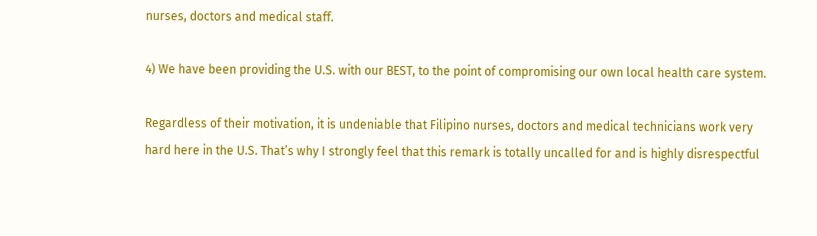nurses, doctors and medical staff.

4) We have been providing the U.S. with our BEST, to the point of compromising our own local health care system.

Regardless of their motivation, it is undeniable that Filipino nurses, doctors and medical technicians work very hard here in the U.S. That’s why I strongly feel that this remark is totally uncalled for and is highly disrespectful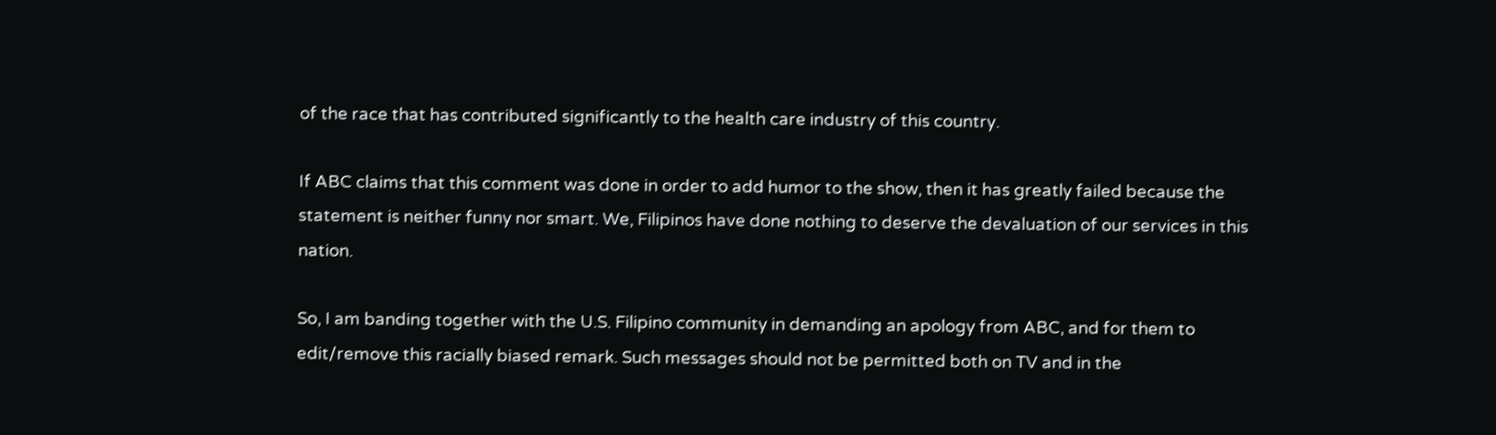of the race that has contributed significantly to the health care industry of this country.

If ABC claims that this comment was done in order to add humor to the show, then it has greatly failed because the statement is neither funny nor smart. We, Filipinos have done nothing to deserve the devaluation of our services in this nation.

So, I am banding together with the U.S. Filipino community in demanding an apology from ABC, and for them to edit/remove this racially biased remark. Such messages should not be permitted both on TV and in the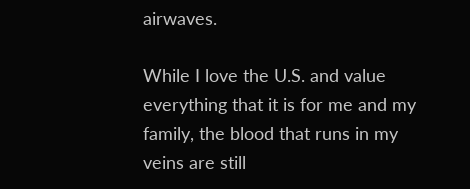airwaves.

While I love the U.S. and value everything that it is for me and my family, the blood that runs in my veins are still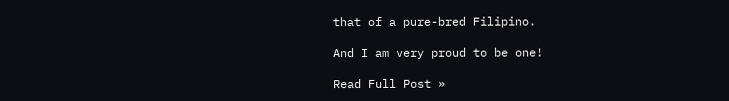that of a pure-bred Filipino.

And I am very proud to be one!

Read Full Post »